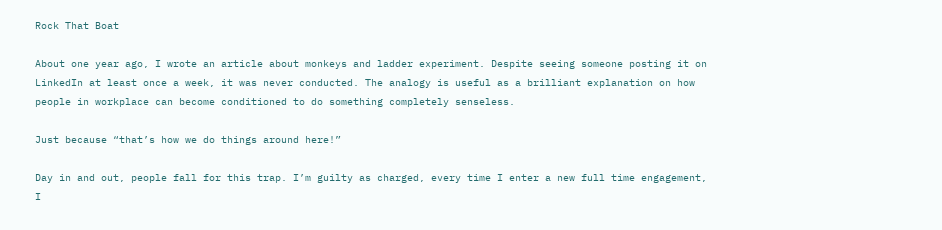Rock That Boat

About one year ago, I wrote an article about monkeys and ladder experiment. Despite seeing someone posting it on LinkedIn at least once a week, it was never conducted. The analogy is useful as a brilliant explanation on how people in workplace can become conditioned to do something completely senseless.

Just because “that’s how we do things around here!”

Day in and out, people fall for this trap. I’m guilty as charged, every time I enter a new full time engagement, I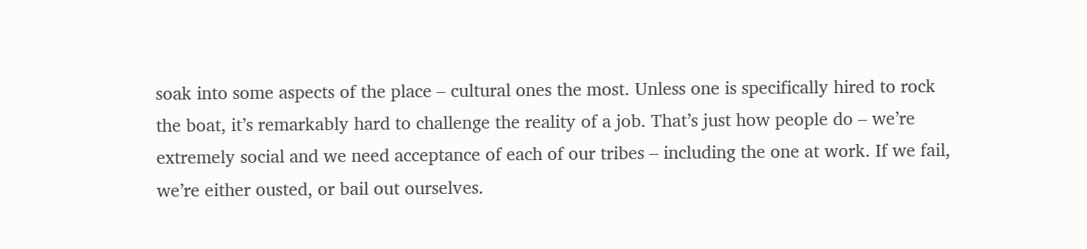soak into some aspects of the place – cultural ones the most. Unless one is specifically hired to rock the boat, it’s remarkably hard to challenge the reality of a job. That’s just how people do – we’re extremely social and we need acceptance of each of our tribes – including the one at work. If we fail, we’re either ousted, or bail out ourselves.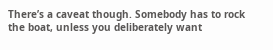There’s a caveat though. Somebody has to rock the boat, unless you deliberately want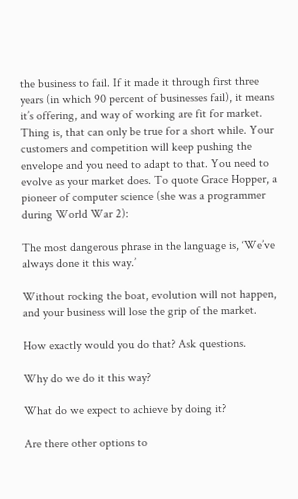the business to fail. If it made it through first three years (in which 90 percent of businesses fail), it means it’s offering, and way of working are fit for market. Thing is, that can only be true for a short while. Your customers and competition will keep pushing the envelope and you need to adapt to that. You need to evolve as your market does. To quote Grace Hopper, a pioneer of computer science (she was a programmer during World War 2):

The most dangerous phrase in the language is, ‘We’ve always done it this way.’

Without rocking the boat, evolution will not happen, and your business will lose the grip of the market.

How exactly would you do that? Ask questions.

Why do we do it this way?

What do we expect to achieve by doing it?

Are there other options to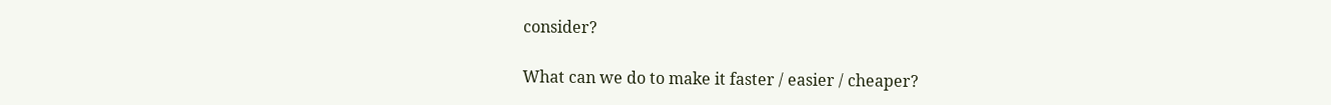consider?

What can we do to make it faster / easier / cheaper?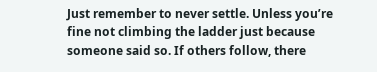Just remember to never settle. Unless you’re fine not climbing the ladder just because someone said so. If others follow, there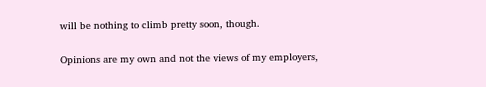will be nothing to climb pretty soon, though.

Opinions are my own and not the views of my employers,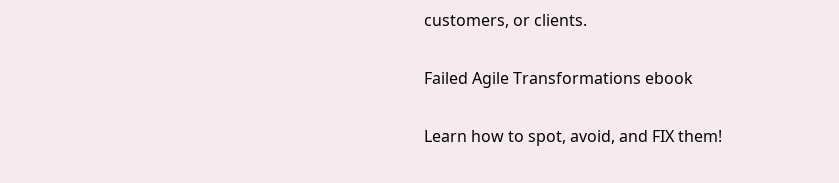customers, or clients.

Failed Agile Transformations ebook

Learn how to spot, avoid, and FIX them!